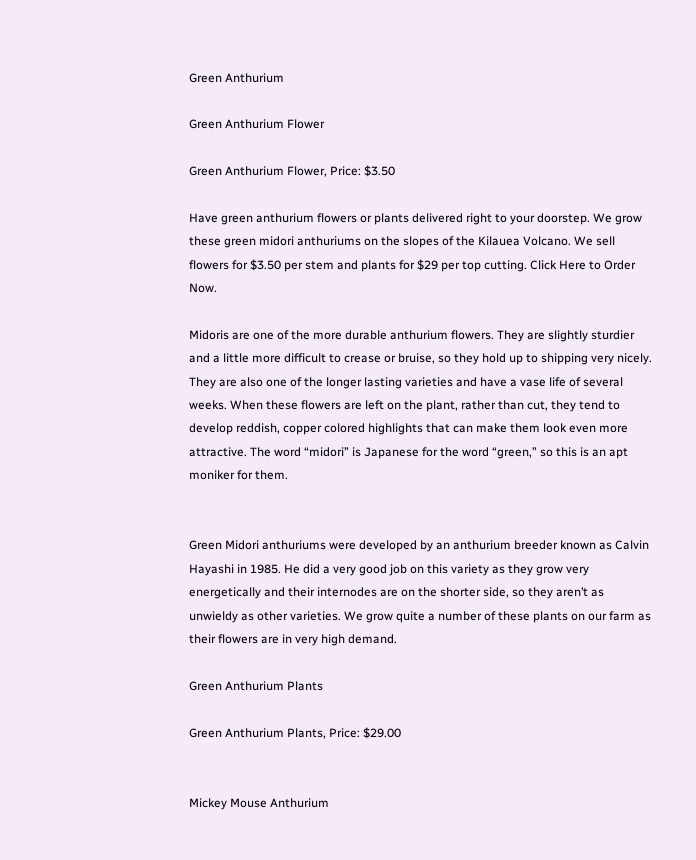Green Anthurium

Green Anthurium Flower

Green Anthurium Flower, Price: $3.50

Have green anthurium flowers or plants delivered right to your doorstep. We grow these green midori anthuriums on the slopes of the Kilauea Volcano. We sell flowers for $3.50 per stem and plants for $29 per top cutting. Click Here to Order Now.

Midoris are one of the more durable anthurium flowers. They are slightly sturdier and a little more difficult to crease or bruise, so they hold up to shipping very nicely. They are also one of the longer lasting varieties and have a vase life of several weeks. When these flowers are left on the plant, rather than cut, they tend to develop reddish, copper colored highlights that can make them look even more attractive. The word “midori” is Japanese for the word “green,” so this is an apt moniker for them.


Green Midori anthuriums were developed by an anthurium breeder known as Calvin Hayashi in 1985. He did a very good job on this variety as they grow very energetically and their internodes are on the shorter side, so they aren’t as unwieldy as other varieties. We grow quite a number of these plants on our farm as their flowers are in very high demand.

Green Anthurium Plants

Green Anthurium Plants, Price: $29.00


Mickey Mouse Anthurium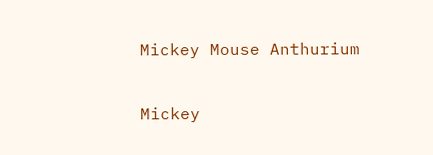Mickey Mouse Anthurium

Mickey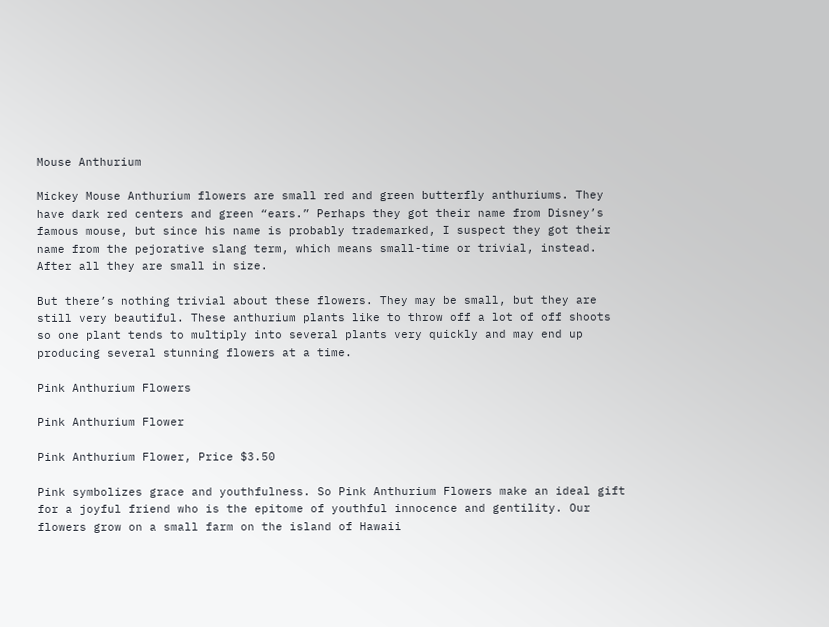Mouse Anthurium

Mickey Mouse Anthurium flowers are small red and green butterfly anthuriums. They have dark red centers and green “ears.” Perhaps they got their name from Disney’s famous mouse, but since his name is probably trademarked, I suspect they got their name from the pejorative slang term, which means small-time or trivial, instead. After all they are small in size.

But there’s nothing trivial about these flowers. They may be small, but they are still very beautiful. These anthurium plants like to throw off a lot of off shoots so one plant tends to multiply into several plants very quickly and may end up producing several stunning flowers at a time.

Pink Anthurium Flowers

Pink Anthurium Flower

Pink Anthurium Flower, Price $3.50

Pink symbolizes grace and youthfulness. So Pink Anthurium Flowers make an ideal gift for a joyful friend who is the epitome of youthful innocence and gentility. Our flowers grow on a small farm on the island of Hawaii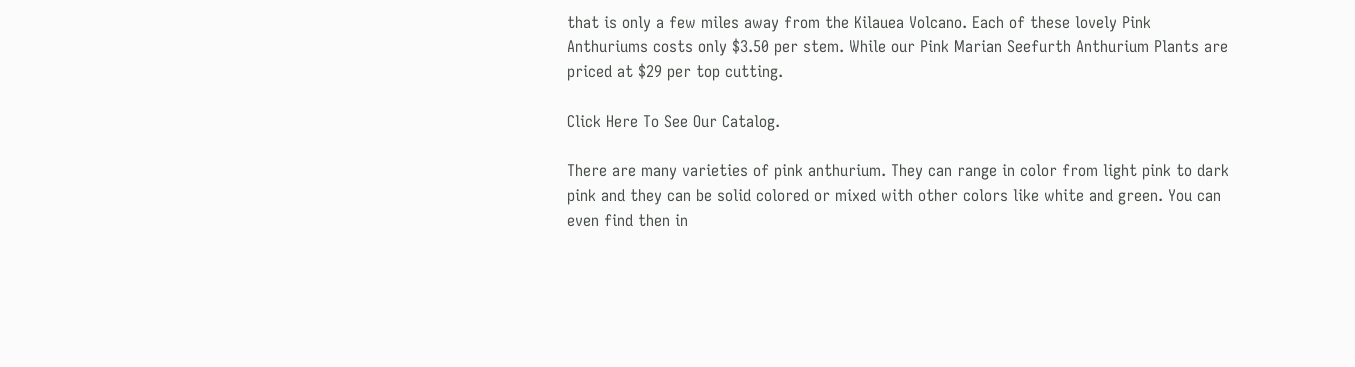that is only a few miles away from the Kilauea Volcano. Each of these lovely Pink Anthuriums costs only $3.50 per stem. While our Pink Marian Seefurth Anthurium Plants are priced at $29 per top cutting.

Click Here To See Our Catalog.

There are many varieties of pink anthurium. They can range in color from light pink to dark pink and they can be solid colored or mixed with other colors like white and green. You can even find then in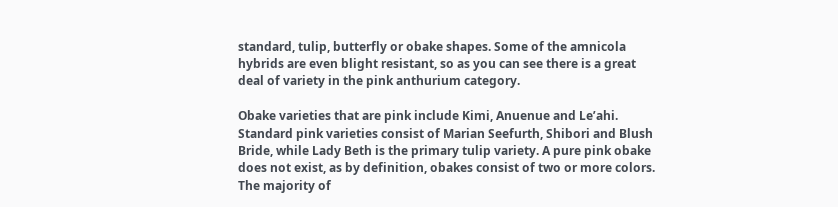standard, tulip, butterfly or obake shapes. Some of the amnicola hybrids are even blight resistant, so as you can see there is a great deal of variety in the pink anthurium category.

Obake varieties that are pink include Kimi, Anuenue and Le’ahi. Standard pink varieties consist of Marian Seefurth, Shibori and Blush Bride, while Lady Beth is the primary tulip variety. A pure pink obake does not exist, as by definition, obakes consist of two or more colors. The majority of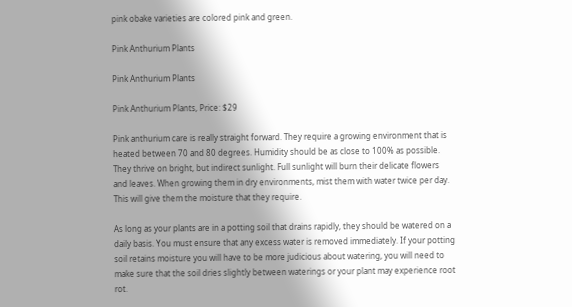pink obake varieties are colored pink and green.

Pink Anthurium Plants

Pink Anthurium Plants

Pink Anthurium Plants, Price: $29

Pink anthurium care is really straight forward. They require a growing environment that is heated between 70 and 80 degrees. Humidity should be as close to 100% as possible. They thrive on bright, but indirect sunlight. Full sunlight will burn their delicate flowers and leaves. When growing them in dry environments, mist them with water twice per day. This will give them the moisture that they require.

As long as your plants are in a potting soil that drains rapidly, they should be watered on a daily basis. You must ensure that any excess water is removed immediately. If your potting soil retains moisture you will have to be more judicious about watering, you will need to make sure that the soil dries slightly between waterings or your plant may experience root rot.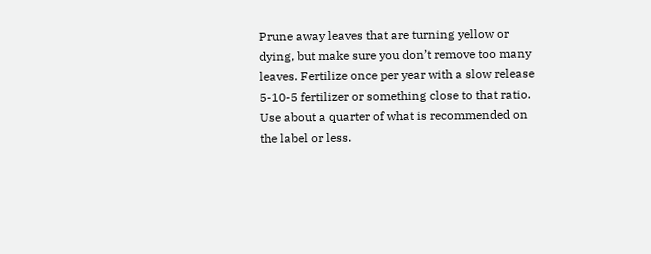Prune away leaves that are turning yellow or dying, but make sure you don’t remove too many leaves. Fertilize once per year with a slow release 5-10-5 fertilizer or something close to that ratio. Use about a quarter of what is recommended on the label or less.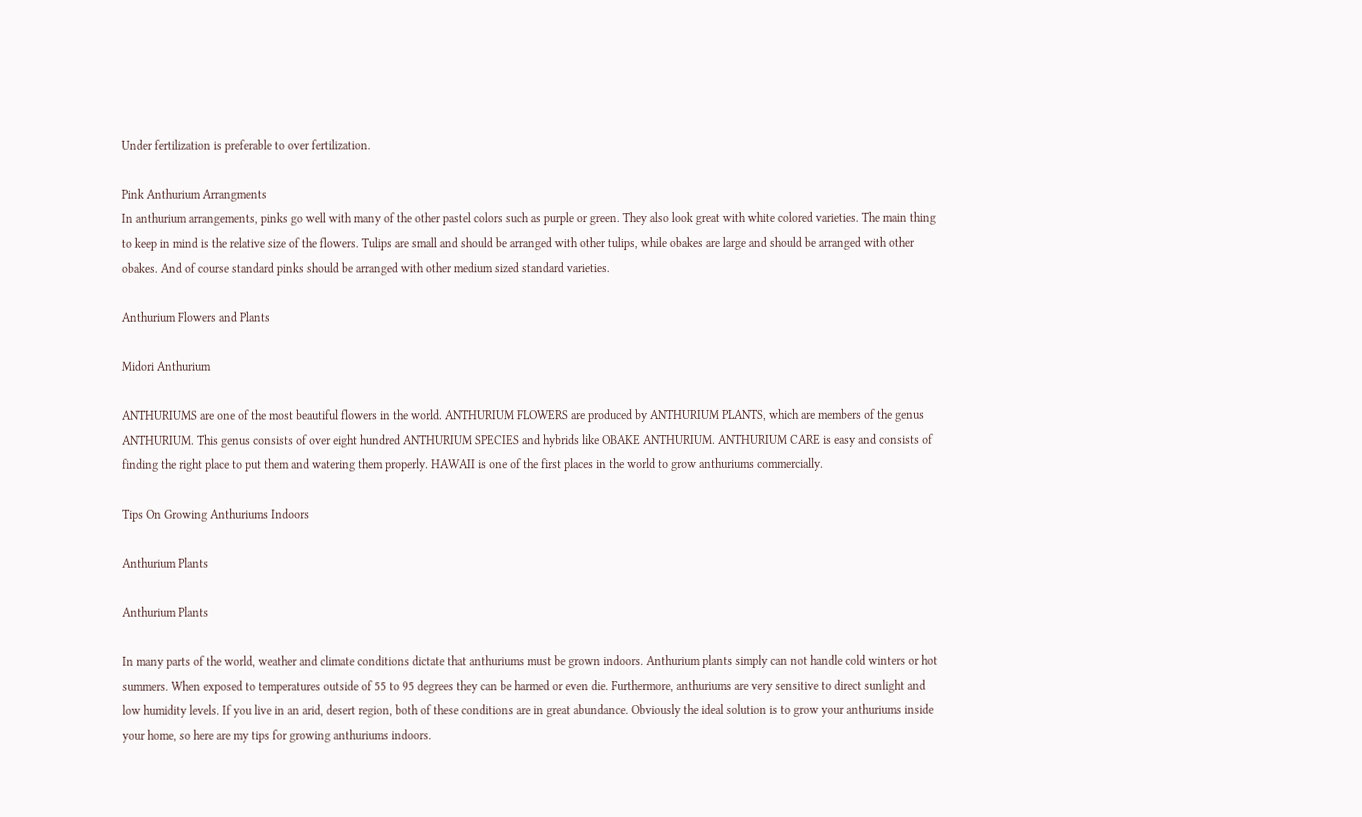Under fertilization is preferable to over fertilization.

Pink Anthurium Arrangments
In anthurium arrangements, pinks go well with many of the other pastel colors such as purple or green. They also look great with white colored varieties. The main thing to keep in mind is the relative size of the flowers. Tulips are small and should be arranged with other tulips, while obakes are large and should be arranged with other obakes. And of course standard pinks should be arranged with other medium sized standard varieties.

Anthurium Flowers and Plants

Midori Anthurium

ANTHURIUMS are one of the most beautiful flowers in the world. ANTHURIUM FLOWERS are produced by ANTHURIUM PLANTS, which are members of the genus ANTHURIUM. This genus consists of over eight hundred ANTHURIUM SPECIES and hybrids like OBAKE ANTHURIUM. ANTHURIUM CARE is easy and consists of finding the right place to put them and watering them properly. HAWAII is one of the first places in the world to grow anthuriums commercially.

Tips On Growing Anthuriums Indoors

Anthurium Plants

Anthurium Plants

In many parts of the world, weather and climate conditions dictate that anthuriums must be grown indoors. Anthurium plants simply can not handle cold winters or hot summers. When exposed to temperatures outside of 55 to 95 degrees they can be harmed or even die. Furthermore, anthuriums are very sensitive to direct sunlight and low humidity levels. If you live in an arid, desert region, both of these conditions are in great abundance. Obviously the ideal solution is to grow your anthuriums inside your home, so here are my tips for growing anthuriums indoors.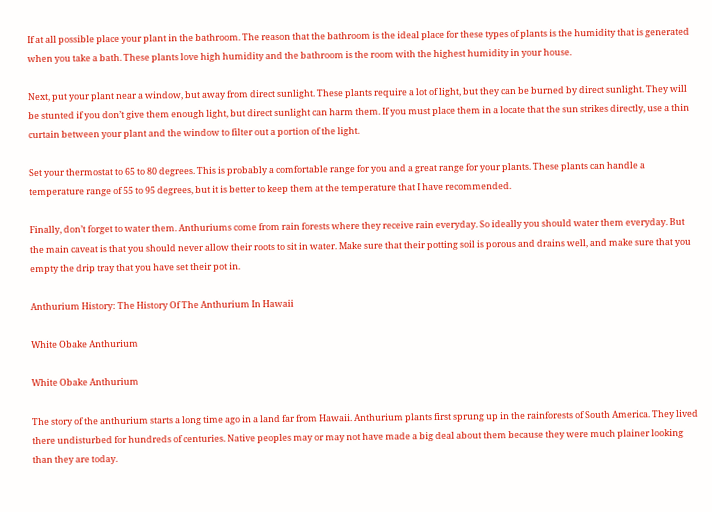If at all possible place your plant in the bathroom. The reason that the bathroom is the ideal place for these types of plants is the humidity that is generated when you take a bath. These plants love high humidity and the bathroom is the room with the highest humidity in your house.

Next, put your plant near a window, but away from direct sunlight. These plants require a lot of light, but they can be burned by direct sunlight. They will be stunted if you don’t give them enough light, but direct sunlight can harm them. If you must place them in a locate that the sun strikes directly, use a thin curtain between your plant and the window to filter out a portion of the light.

Set your thermostat to 65 to 80 degrees. This is probably a comfortable range for you and a great range for your plants. These plants can handle a temperature range of 55 to 95 degrees, but it is better to keep them at the temperature that I have recommended.

Finally, don’t forget to water them. Anthuriums come from rain forests where they receive rain everyday. So ideally you should water them everyday. But the main caveat is that you should never allow their roots to sit in water. Make sure that their potting soil is porous and drains well, and make sure that you empty the drip tray that you have set their pot in.

Anthurium History: The History Of The Anthurium In Hawaii

White Obake Anthurium

White Obake Anthurium

The story of the anthurium starts a long time ago in a land far from Hawaii. Anthurium plants first sprung up in the rainforests of South America. They lived there undisturbed for hundreds of centuries. Native peoples may or may not have made a big deal about them because they were much plainer looking than they are today.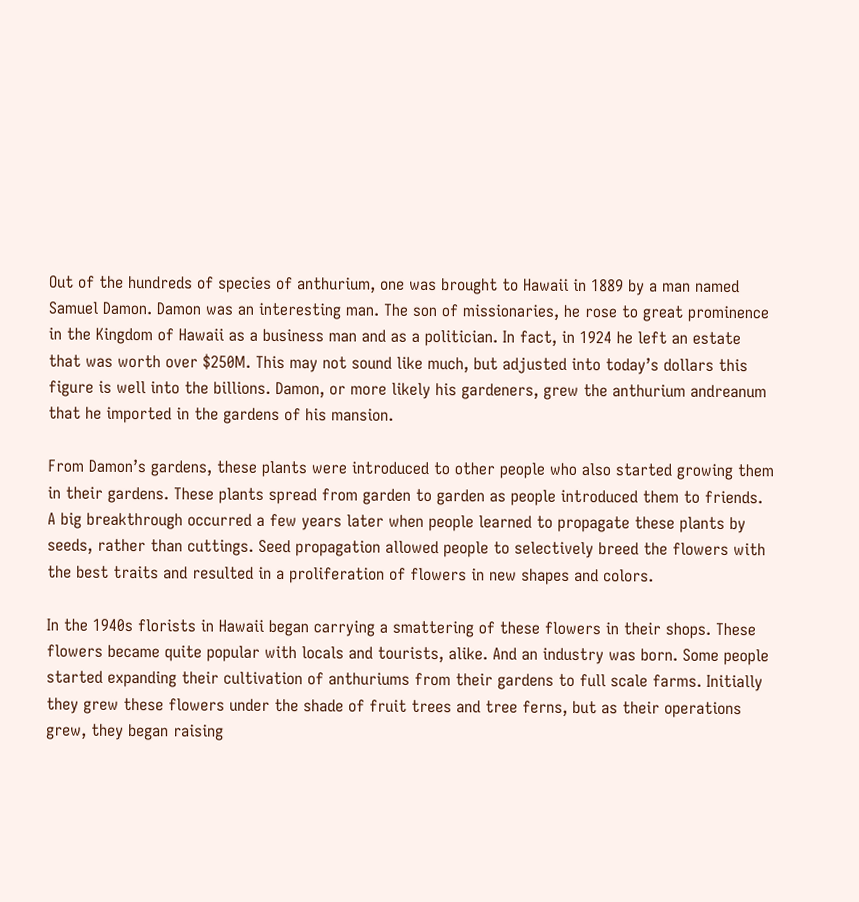Out of the hundreds of species of anthurium, one was brought to Hawaii in 1889 by a man named Samuel Damon. Damon was an interesting man. The son of missionaries, he rose to great prominence in the Kingdom of Hawaii as a business man and as a politician. In fact, in 1924 he left an estate that was worth over $250M. This may not sound like much, but adjusted into today’s dollars this figure is well into the billions. Damon, or more likely his gardeners, grew the anthurium andreanum that he imported in the gardens of his mansion.

From Damon’s gardens, these plants were introduced to other people who also started growing them in their gardens. These plants spread from garden to garden as people introduced them to friends. A big breakthrough occurred a few years later when people learned to propagate these plants by seeds, rather than cuttings. Seed propagation allowed people to selectively breed the flowers with the best traits and resulted in a proliferation of flowers in new shapes and colors.

In the 1940s florists in Hawaii began carrying a smattering of these flowers in their shops. These flowers became quite popular with locals and tourists, alike. And an industry was born. Some people started expanding their cultivation of anthuriums from their gardens to full scale farms. Initially they grew these flowers under the shade of fruit trees and tree ferns, but as their operations grew, they began raising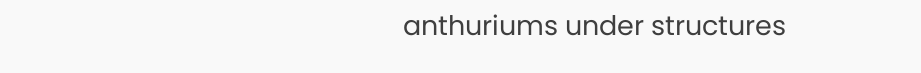anthuriums under structures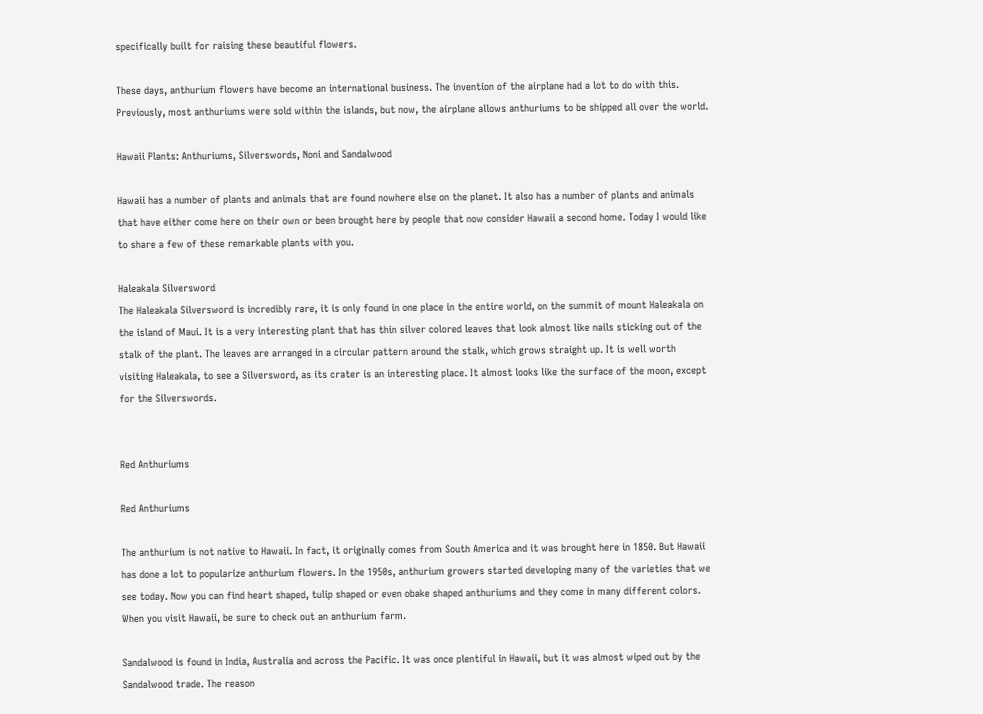specifically built for raising these beautiful flowers.

These days, anthurium flowers have become an international business. The invention of the airplane had a lot to do with this. Previously, most anthuriums were sold within the islands, but now, the airplane allows anthuriums to be shipped all over the world.

Hawaii Plants: Anthuriums, Silverswords, Noni and Sandalwood

Hawaii has a number of plants and animals that are found nowhere else on the planet. It also has a number of plants and animals that have either come here on their own or been brought here by people that now consider Hawaii a second home. Today I would like to share a few of these remarkable plants with you.

Haleakala Silversword
The Haleakala Silversword is incredibly rare, it is only found in one place in the entire world, on the summit of mount Haleakala on the island of Maui. It is a very interesting plant that has thin silver colored leaves that look almost like nails sticking out of the stalk of the plant. The leaves are arranged in a circular pattern around the stalk, which grows straight up. It is well worth visiting Haleakala, to see a Silversword, as its crater is an interesting place. It almost looks like the surface of the moon, except for the Silverswords.


Red Anthuriums

Red Anthuriums

The anthurium is not native to Hawaii. In fact, it originally comes from South America and it was brought here in 1850. But Hawaii has done a lot to popularize anthurium flowers. In the 1950s, anthurium growers started developing many of the varieties that we see today. Now you can find heart shaped, tulip shaped or even obake shaped anthuriums and they come in many different colors. When you visit Hawaii, be sure to check out an anthurium farm.

Sandalwood is found in India, Australia and across the Pacific. It was once plentiful in Hawaii, but it was almost wiped out by the Sandalwood trade. The reason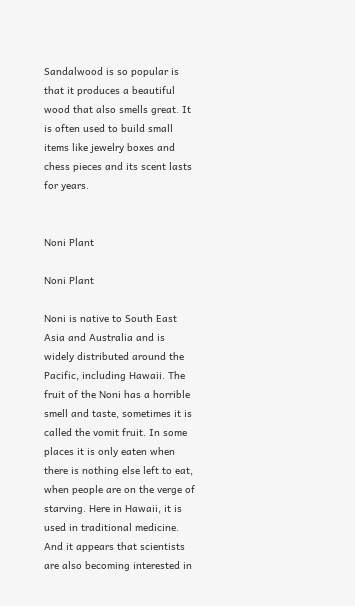Sandalwood is so popular is that it produces a beautiful wood that also smells great. It is often used to build small items like jewelry boxes and chess pieces and its scent lasts for years.


Noni Plant

Noni Plant

Noni is native to South East Asia and Australia and is widely distributed around the Pacific, including Hawaii. The fruit of the Noni has a horrible smell and taste, sometimes it is called the vomit fruit. In some places it is only eaten when there is nothing else left to eat, when people are on the verge of starving. Here in Hawaii, it is used in traditional medicine. And it appears that scientists are also becoming interested in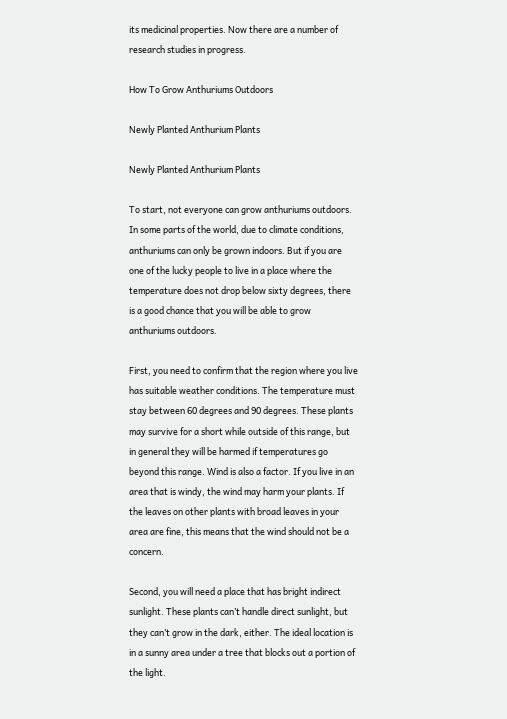its medicinal properties. Now there are a number of research studies in progress.

How To Grow Anthuriums Outdoors

Newly Planted Anthurium Plants

Newly Planted Anthurium Plants

To start, not everyone can grow anthuriums outdoors. In some parts of the world, due to climate conditions, anthuriums can only be grown indoors. But if you are one of the lucky people to live in a place where the temperature does not drop below sixty degrees, there is a good chance that you will be able to grow anthuriums outdoors.

First, you need to confirm that the region where you live has suitable weather conditions. The temperature must stay between 60 degrees and 90 degrees. These plants may survive for a short while outside of this range, but in general they will be harmed if temperatures go beyond this range. Wind is also a factor. If you live in an area that is windy, the wind may harm your plants. If the leaves on other plants with broad leaves in your area are fine, this means that the wind should not be a concern.

Second, you will need a place that has bright indirect sunlight. These plants can’t handle direct sunlight, but they can’t grow in the dark, either. The ideal location is in a sunny area under a tree that blocks out a portion of the light.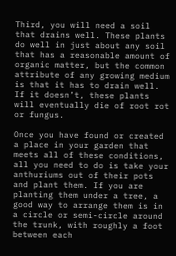Third, you will need a soil that drains well. These plants do well in just about any soil that has a reasonable amount of organic matter, but the common attribute of any growing medium is that it has to drain well. If it doesn’t, these plants will eventually die of root rot or fungus.

Once you have found or created a place in your garden that meets all of these conditions, all you need to do is take your anthuriums out of their pots and plant them. If you are planting them under a tree, a good way to arrange them is in a circle or semi-circle around the trunk, with roughly a foot between each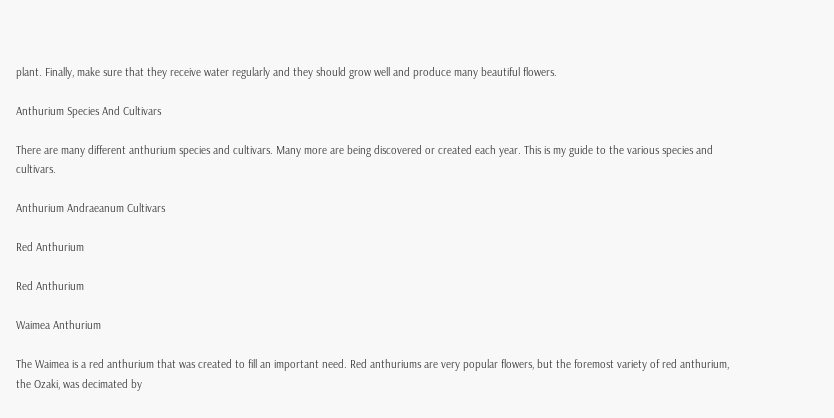plant. Finally, make sure that they receive water regularly and they should grow well and produce many beautiful flowers.

Anthurium Species And Cultivars

There are many different anthurium species and cultivars. Many more are being discovered or created each year. This is my guide to the various species and cultivars.

Anthurium Andraeanum Cultivars

Red Anthurium

Red Anthurium

Waimea Anthurium

The Waimea is a red anthurium that was created to fill an important need. Red anthuriums are very popular flowers, but the foremost variety of red anthurium, the Ozaki, was decimated by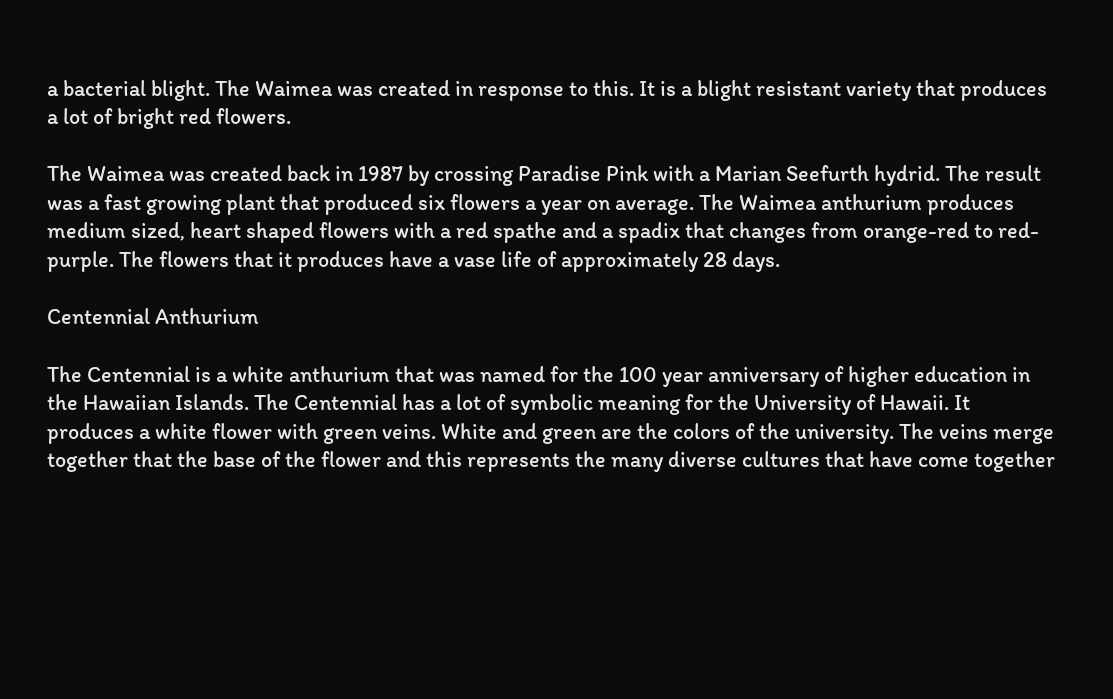a bacterial blight. The Waimea was created in response to this. It is a blight resistant variety that produces a lot of bright red flowers.

The Waimea was created back in 1987 by crossing Paradise Pink with a Marian Seefurth hydrid. The result was a fast growing plant that produced six flowers a year on average. The Waimea anthurium produces medium sized, heart shaped flowers with a red spathe and a spadix that changes from orange-red to red-purple. The flowers that it produces have a vase life of approximately 28 days.

Centennial Anthurium

The Centennial is a white anthurium that was named for the 100 year anniversary of higher education in the Hawaiian Islands. The Centennial has a lot of symbolic meaning for the University of Hawaii. It produces a white flower with green veins. White and green are the colors of the university. The veins merge together that the base of the flower and this represents the many diverse cultures that have come together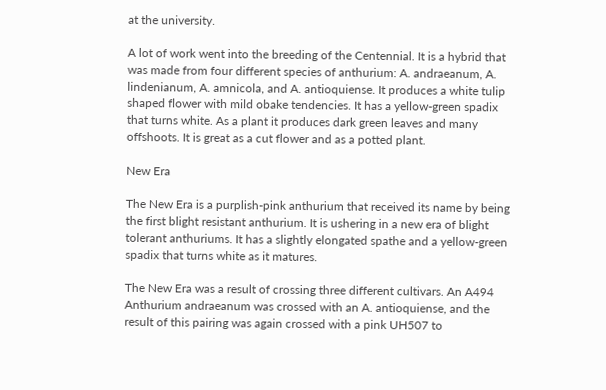at the university.

A lot of work went into the breeding of the Centennial. It is a hybrid that was made from four different species of anthurium: A. andraeanum, A. lindenianum, A. amnicola, and A. antioquiense. It produces a white tulip shaped flower with mild obake tendencies. It has a yellow-green spadix that turns white. As a plant it produces dark green leaves and many offshoots. It is great as a cut flower and as a potted plant.

New Era

The New Era is a purplish-pink anthurium that received its name by being the first blight resistant anthurium. It is ushering in a new era of blight tolerant anthuriums. It has a slightly elongated spathe and a yellow-green spadix that turns white as it matures.

The New Era was a result of crossing three different cultivars. An A494 Anthurium andraeanum was crossed with an A. antioquiense, and the result of this pairing was again crossed with a pink UH507 to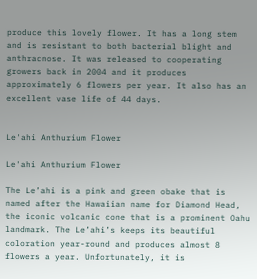produce this lovely flower. It has a long stem and is resistant to both bacterial blight and anthracnose. It was released to cooperating growers back in 2004 and it produces approximately 6 flowers per year. It also has an excellent vase life of 44 days.


Le'ahi Anthurium Flower

Le'ahi Anthurium Flower

The Le’ahi is a pink and green obake that is named after the Hawaiian name for Diamond Head, the iconic volcanic cone that is a prominent Oahu landmark. The Le’ahi’s keeps its beautiful coloration year-round and produces almost 8 flowers a year. Unfortunately, it is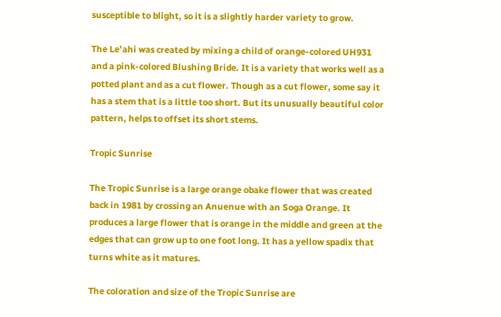susceptible to blight, so it is a slightly harder variety to grow.

The Le’ahi was created by mixing a child of orange-colored UH931 and a pink-colored Blushing Bride. It is a variety that works well as a potted plant and as a cut flower. Though as a cut flower, some say it has a stem that is a little too short. But its unusually beautiful color pattern, helps to offset its short stems.

Tropic Sunrise

The Tropic Sunrise is a large orange obake flower that was created back in 1981 by crossing an Anuenue with an Soga Orange. It produces a large flower that is orange in the middle and green at the edges that can grow up to one foot long. It has a yellow spadix that turns white as it matures.

The coloration and size of the Tropic Sunrise are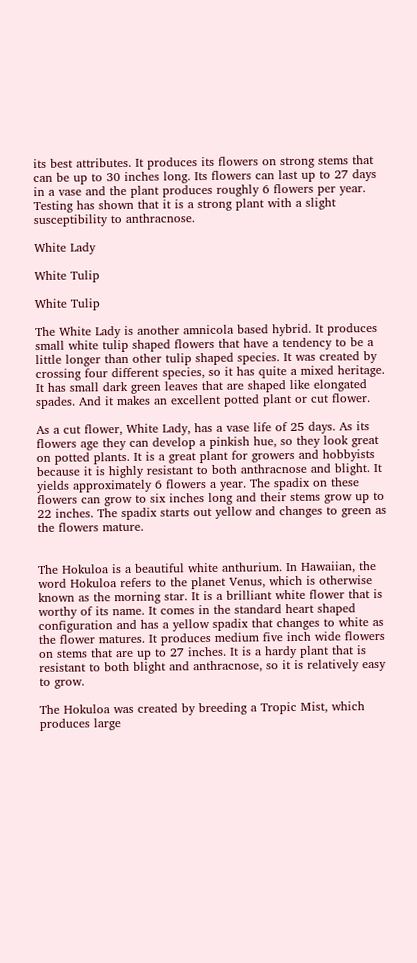its best attributes. It produces its flowers on strong stems that can be up to 30 inches long. Its flowers can last up to 27 days in a vase and the plant produces roughly 6 flowers per year. Testing has shown that it is a strong plant with a slight susceptibility to anthracnose.

White Lady

White Tulip

White Tulip

The White Lady is another amnicola based hybrid. It produces small white tulip shaped flowers that have a tendency to be a little longer than other tulip shaped species. It was created by crossing four different species, so it has quite a mixed heritage. It has small dark green leaves that are shaped like elongated spades. And it makes an excellent potted plant or cut flower.

As a cut flower, White Lady, has a vase life of 25 days. As its flowers age they can develop a pinkish hue, so they look great on potted plants. It is a great plant for growers and hobbyists because it is highly resistant to both anthracnose and blight. It yields approximately 6 flowers a year. The spadix on these flowers can grow to six inches long and their stems grow up to 22 inches. The spadix starts out yellow and changes to green as the flowers mature.


The Hokuloa is a beautiful white anthurium. In Hawaiian, the word Hokuloa refers to the planet Venus, which is otherwise known as the morning star. It is a brilliant white flower that is worthy of its name. It comes in the standard heart shaped configuration and has a yellow spadix that changes to white as the flower matures. It produces medium five inch wide flowers on stems that are up to 27 inches. It is a hardy plant that is resistant to both blight and anthracnose, so it is relatively easy to grow.

The Hokuloa was created by breeding a Tropic Mist, which produces large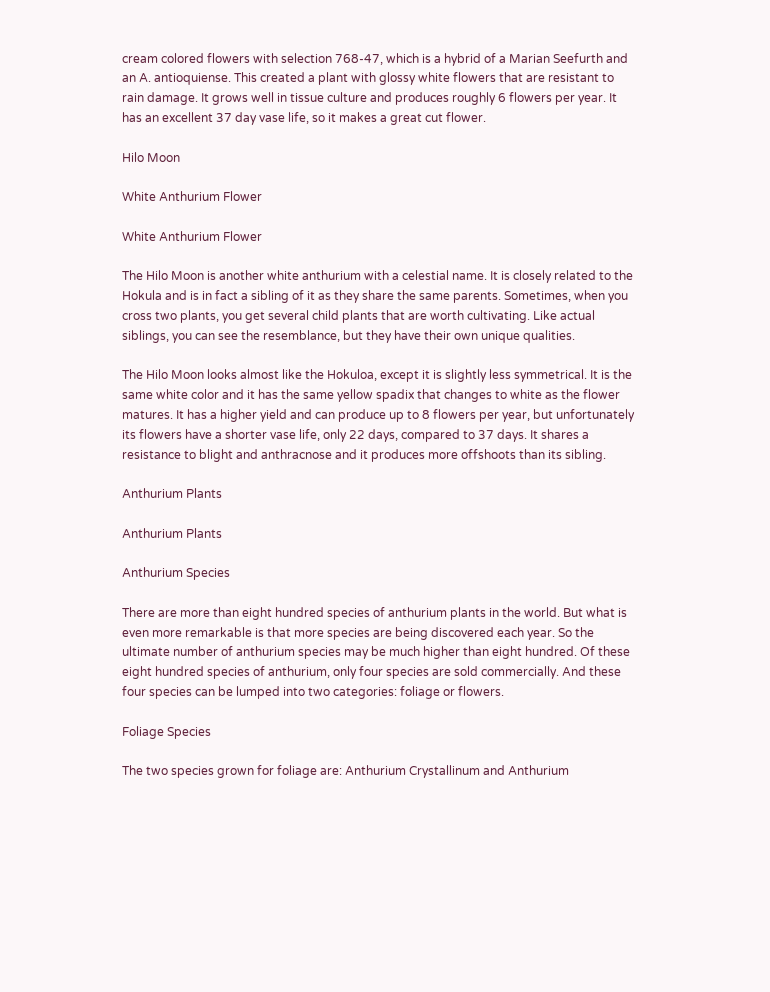cream colored flowers with selection 768-47, which is a hybrid of a Marian Seefurth and an A. antioquiense. This created a plant with glossy white flowers that are resistant to rain damage. It grows well in tissue culture and produces roughly 6 flowers per year. It has an excellent 37 day vase life, so it makes a great cut flower.

Hilo Moon

White Anthurium Flower

White Anthurium Flower

The Hilo Moon is another white anthurium with a celestial name. It is closely related to the Hokula and is in fact a sibling of it as they share the same parents. Sometimes, when you cross two plants, you get several child plants that are worth cultivating. Like actual siblings, you can see the resemblance, but they have their own unique qualities.

The Hilo Moon looks almost like the Hokuloa, except it is slightly less symmetrical. It is the same white color and it has the same yellow spadix that changes to white as the flower matures. It has a higher yield and can produce up to 8 flowers per year, but unfortunately its flowers have a shorter vase life, only 22 days, compared to 37 days. It shares a resistance to blight and anthracnose and it produces more offshoots than its sibling.

Anthurium Plants

Anthurium Plants

Anthurium Species

There are more than eight hundred species of anthurium plants in the world. But what is even more remarkable is that more species are being discovered each year. So the ultimate number of anthurium species may be much higher than eight hundred. Of these eight hundred species of anthurium, only four species are sold commercially. And these four species can be lumped into two categories: foliage or flowers.

Foliage Species

The two species grown for foliage are: Anthurium Crystallinum and Anthurium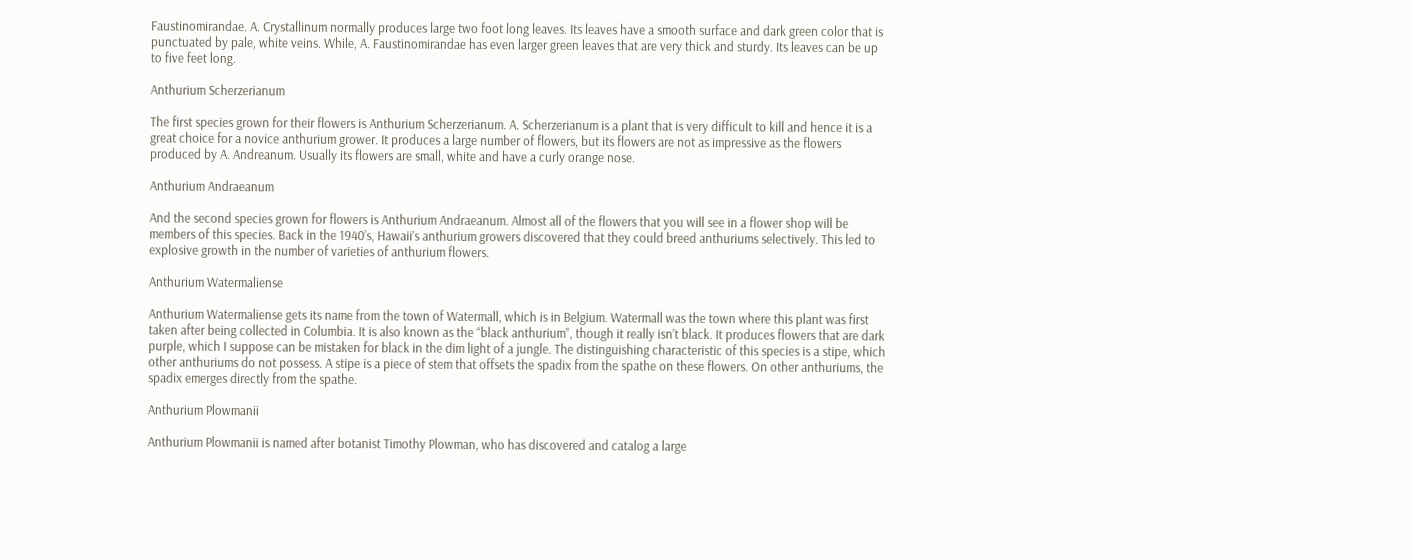Faustinomirandae. A. Crystallinum normally produces large two foot long leaves. Its leaves have a smooth surface and dark green color that is punctuated by pale, white veins. While, A. Faustinomirandae has even larger green leaves that are very thick and sturdy. Its leaves can be up to five feet long.

Anthurium Scherzerianum

The first species grown for their flowers is Anthurium Scherzerianum. A. Scherzerianum is a plant that is very difficult to kill and hence it is a great choice for a novice anthurium grower. It produces a large number of flowers, but its flowers are not as impressive as the flowers produced by A. Andreanum. Usually its flowers are small, white and have a curly orange nose.

Anthurium Andraeanum

And the second species grown for flowers is Anthurium Andraeanum. Almost all of the flowers that you will see in a flower shop will be members of this species. Back in the 1940’s, Hawaii’s anthurium growers discovered that they could breed anthuriums selectively. This led to explosive growth in the number of varieties of anthurium flowers.

Anthurium Watermaliense

Anthurium Watermaliense gets its name from the town of Watermall, which is in Belgium. Watermall was the town where this plant was first taken after being collected in Columbia. It is also known as the “black anthurium”, though it really isn’t black. It produces flowers that are dark purple, which I suppose can be mistaken for black in the dim light of a jungle. The distinguishing characteristic of this species is a stipe, which other anthuriums do not possess. A stipe is a piece of stem that offsets the spadix from the spathe on these flowers. On other anthuriums, the spadix emerges directly from the spathe.

Anthurium Plowmanii

Anthurium Plowmanii is named after botanist Timothy Plowman, who has discovered and catalog a large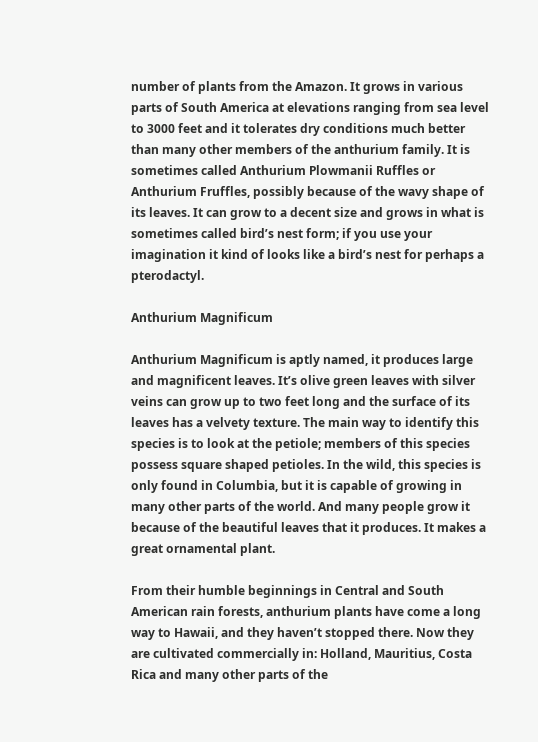number of plants from the Amazon. It grows in various parts of South America at elevations ranging from sea level to 3000 feet and it tolerates dry conditions much better than many other members of the anthurium family. It is sometimes called Anthurium Plowmanii Ruffles or Anthurium Fruffles, possibly because of the wavy shape of its leaves. It can grow to a decent size and grows in what is sometimes called bird’s nest form; if you use your imagination it kind of looks like a bird’s nest for perhaps a pterodactyl.

Anthurium Magnificum

Anthurium Magnificum is aptly named, it produces large and magnificent leaves. It’s olive green leaves with silver veins can grow up to two feet long and the surface of its leaves has a velvety texture. The main way to identify this species is to look at the petiole; members of this species possess square shaped petioles. In the wild, this species is only found in Columbia, but it is capable of growing in many other parts of the world. And many people grow it because of the beautiful leaves that it produces. It makes a great ornamental plant.

From their humble beginnings in Central and South American rain forests, anthurium plants have come a long way to Hawaii, and they haven’t stopped there. Now they are cultivated commercially in: Holland, Mauritius, Costa Rica and many other parts of the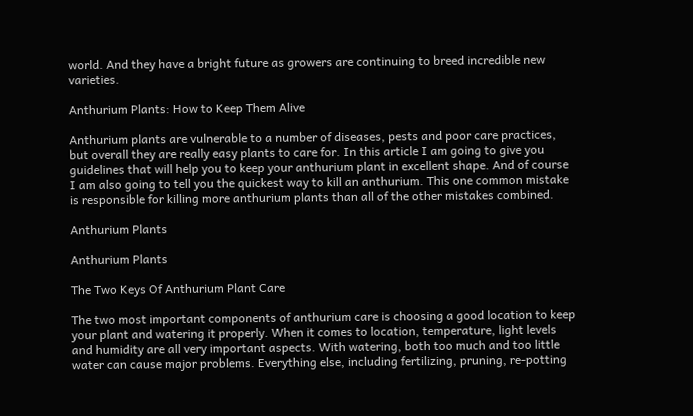world. And they have a bright future as growers are continuing to breed incredible new varieties.

Anthurium Plants: How to Keep Them Alive

Anthurium plants are vulnerable to a number of diseases, pests and poor care practices, but overall they are really easy plants to care for. In this article I am going to give you guidelines that will help you to keep your anthurium plant in excellent shape. And of course I am also going to tell you the quickest way to kill an anthurium. This one common mistake is responsible for killing more anthurium plants than all of the other mistakes combined.

Anthurium Plants

Anthurium Plants

The Two Keys Of Anthurium Plant Care

The two most important components of anthurium care is choosing a good location to keep your plant and watering it properly. When it comes to location, temperature, light levels and humidity are all very important aspects. With watering, both too much and too little water can cause major problems. Everything else, including fertilizing, pruning, re-potting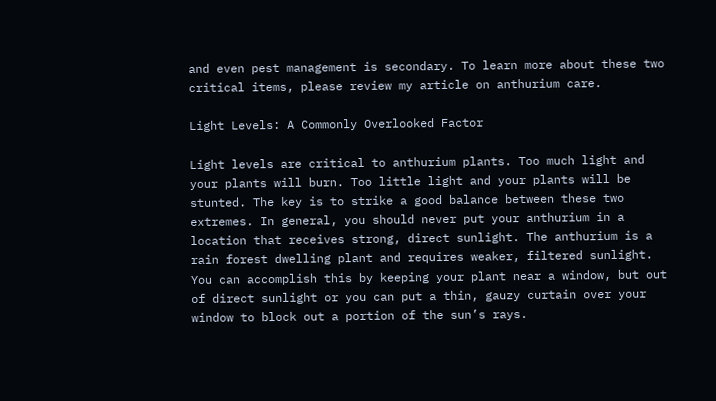and even pest management is secondary. To learn more about these two critical items, please review my article on anthurium care.

Light Levels: A Commonly Overlooked Factor

Light levels are critical to anthurium plants. Too much light and your plants will burn. Too little light and your plants will be stunted. The key is to strike a good balance between these two extremes. In general, you should never put your anthurium in a location that receives strong, direct sunlight. The anthurium is a rain forest dwelling plant and requires weaker, filtered sunlight. You can accomplish this by keeping your plant near a window, but out of direct sunlight or you can put a thin, gauzy curtain over your window to block out a portion of the sun’s rays.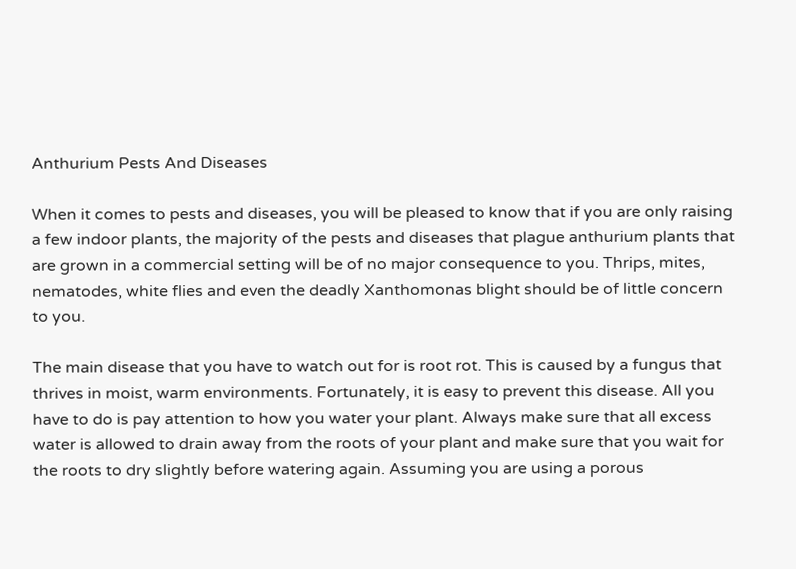Anthurium Pests And Diseases

When it comes to pests and diseases, you will be pleased to know that if you are only raising a few indoor plants, the majority of the pests and diseases that plague anthurium plants that are grown in a commercial setting will be of no major consequence to you. Thrips, mites, nematodes, white flies and even the deadly Xanthomonas blight should be of little concern to you.

The main disease that you have to watch out for is root rot. This is caused by a fungus that thrives in moist, warm environments. Fortunately, it is easy to prevent this disease. All you have to do is pay attention to how you water your plant. Always make sure that all excess water is allowed to drain away from the roots of your plant and make sure that you wait for the roots to dry slightly before watering again. Assuming you are using a porous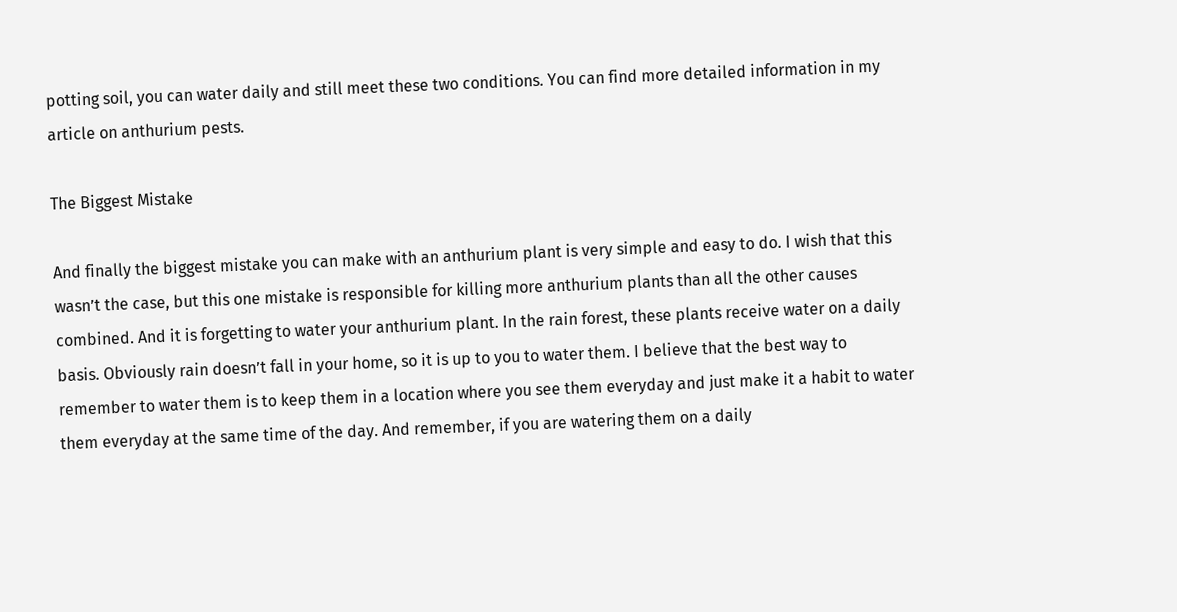potting soil, you can water daily and still meet these two conditions. You can find more detailed information in my article on anthurium pests.

The Biggest Mistake

And finally the biggest mistake you can make with an anthurium plant is very simple and easy to do. I wish that this wasn’t the case, but this one mistake is responsible for killing more anthurium plants than all the other causes combined. And it is forgetting to water your anthurium plant. In the rain forest, these plants receive water on a daily basis. Obviously rain doesn’t fall in your home, so it is up to you to water them. I believe that the best way to remember to water them is to keep them in a location where you see them everyday and just make it a habit to water them everyday at the same time of the day. And remember, if you are watering them on a daily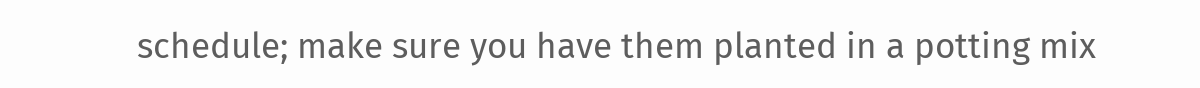schedule; make sure you have them planted in a potting mix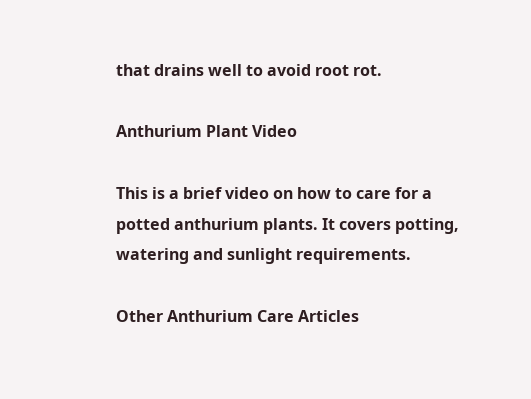that drains well to avoid root rot.

Anthurium Plant Video

This is a brief video on how to care for a potted anthurium plants. It covers potting, watering and sunlight requirements.

Other Anthurium Care Articles